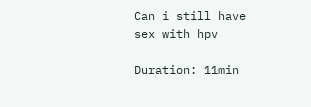Can i still have sex with hpv

Duration: 11min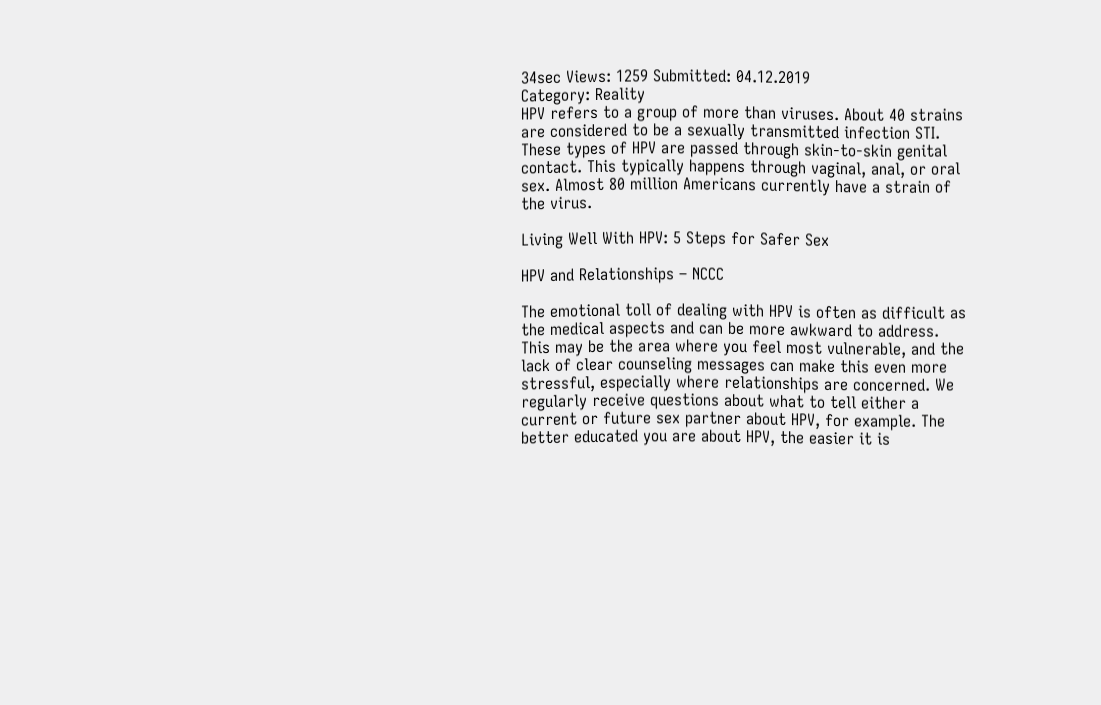34sec Views: 1259 Submitted: 04.12.2019
Category: Reality
HPV refers to a group of more than viruses. About 40 strains are considered to be a sexually transmitted infection STI. These types of HPV are passed through skin-to-skin genital contact. This typically happens through vaginal, anal, or oral sex. Almost 80 million Americans currently have a strain of the virus.

Living Well With HPV: 5 Steps for Safer Sex

HPV and Relationships – NCCC

The emotional toll of dealing with HPV is often as difficult as the medical aspects and can be more awkward to address. This may be the area where you feel most vulnerable, and the lack of clear counseling messages can make this even more stressful, especially where relationships are concerned. We regularly receive questions about what to tell either a current or future sex partner about HPV, for example. The better educated you are about HPV, the easier it is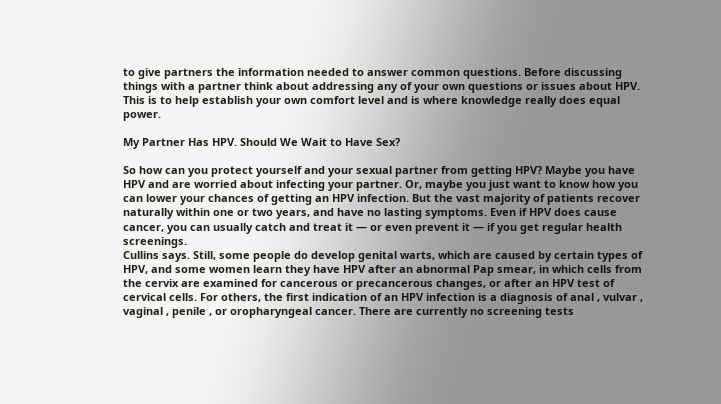to give partners the information needed to answer common questions. Before discussing things with a partner think about addressing any of your own questions or issues about HPV. This is to help establish your own comfort level and is where knowledge really does equal power.

My Partner Has HPV. Should We Wait to Have Sex?

So how can you protect yourself and your sexual partner from getting HPV? Maybe you have HPV and are worried about infecting your partner. Or, maybe you just want to know how you can lower your chances of getting an HPV infection. But the vast majority of patients recover naturally within one or two years, and have no lasting symptoms. Even if HPV does cause cancer, you can usually catch and treat it — or even prevent it — if you get regular health screenings.
Cullins says. Still, some people do develop genital warts, which are caused by certain types of HPV, and some women learn they have HPV after an abnormal Pap smear, in which cells from the cervix are examined for cancerous or precancerous changes, or after an HPV test of cervical cells. For others, the first indication of an HPV infection is a diagnosis of anal , vulvar , vaginal , penile , or oropharyngeal cancer. There are currently no screening tests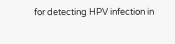for detecting HPV infection in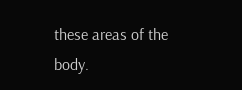these areas of the body.